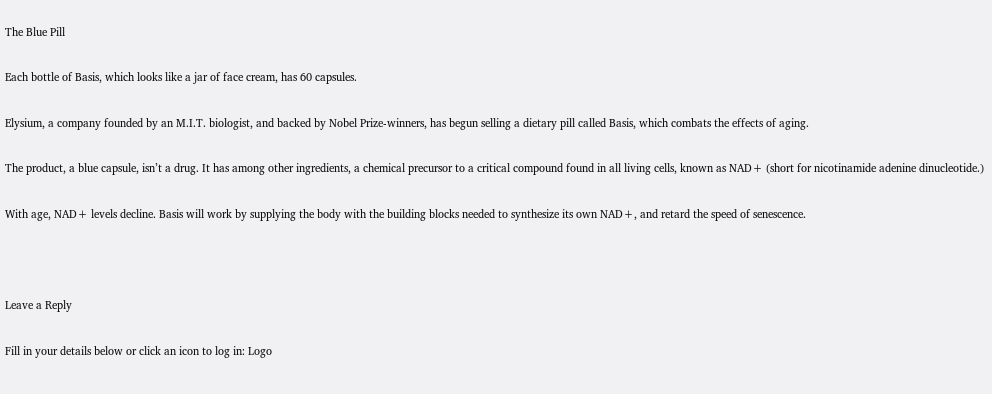The Blue Pill

Each bottle of Basis, which looks like a jar of face cream, has 60 capsules.

Elysium, a company founded by an M.I.T. biologist, and backed by Nobel Prize-winners, has begun selling a dietary pill called Basis, which combats the effects of aging.

The product, a blue capsule, isn’t a drug. It has among other ingredients, a chemical precursor to a critical compound found in all living cells, known as NAD+ (short for nicotinamide adenine dinucleotide.)

With age, NAD+ levels decline. Basis will work by supplying the body with the building blocks needed to synthesize its own NAD+, and retard the speed of senescence.



Leave a Reply

Fill in your details below or click an icon to log in: Logo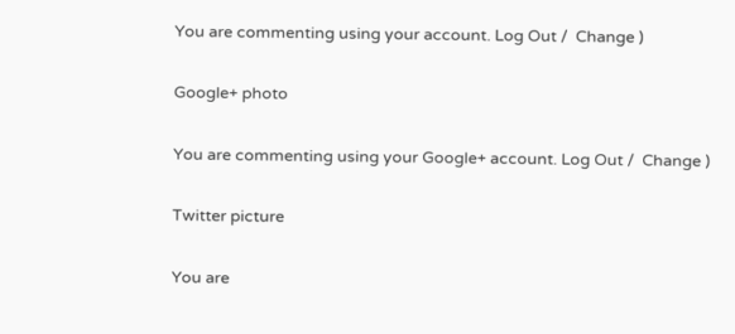You are commenting using your account. Log Out /  Change )

Google+ photo

You are commenting using your Google+ account. Log Out /  Change )

Twitter picture

You are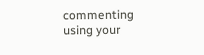commenting using your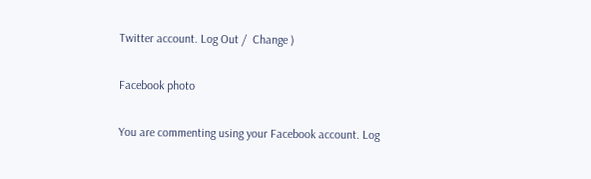Twitter account. Log Out /  Change )

Facebook photo

You are commenting using your Facebook account. Log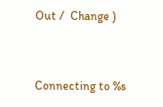Out /  Change )


Connecting to %s